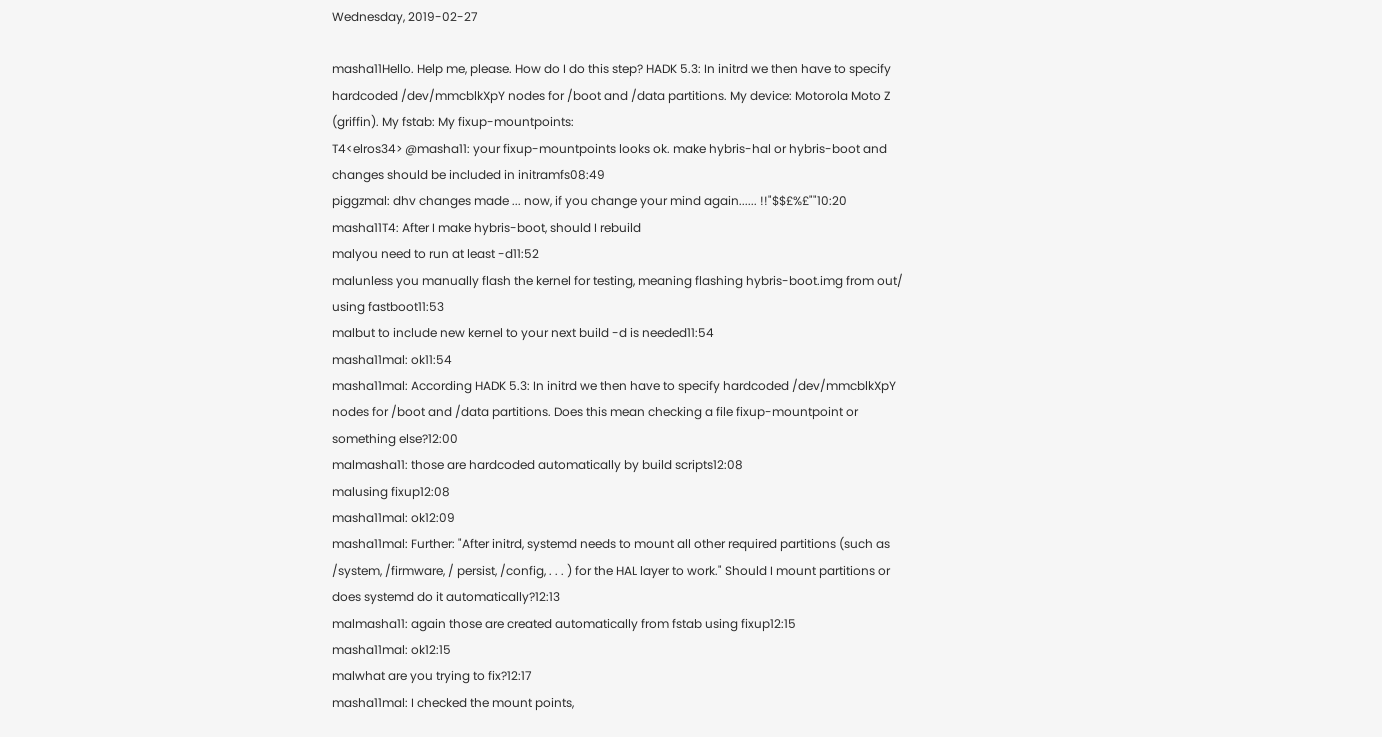Wednesday, 2019-02-27

masha11Hello. Help me, please. How do I do this step? HADK 5.3: In initrd we then have to specify hardcoded /dev/mmcblkXpY nodes for /boot and /data partitions. My device: Motorola Moto Z (griffin). My fstab: My fixup-mountpoints:
T4<elros34> @masha11: your fixup-mountpoints looks ok. make hybris-hal or hybris-boot and changes should be included in initramfs08:49
piggzmal: dhv changes made ... now, if you change your mind again...... !!"$$£%£""10:20
masha11T4: After I make hybris-boot, should I rebuild
malyou need to run at least -d11:52
malunless you manually flash the kernel for testing, meaning flashing hybris-boot.img from out/ using fastboot11:53
malbut to include new kernel to your next build -d is needed11:54
masha11mal: ok11:54
masha11mal: According HADK 5.3: In initrd we then have to specify hardcoded /dev/mmcblkXpY nodes for /boot and /data partitions. Does this mean checking a file fixup-mountpoint or something else?12:00
malmasha11: those are hardcoded automatically by build scripts12:08
malusing fixup12:08
masha11mal: ok12:09
masha11mal: Further: "After initrd, systemd needs to mount all other required partitions (such as /system, /firmware, / persist, /config, . . . ) for the HAL layer to work." Should I mount partitions or does systemd do it automatically?12:13
malmasha11: again those are created automatically from fstab using fixup12:15
masha11mal: ok12:15
malwhat are you trying to fix?12:17
masha11mal: I checked the mount points,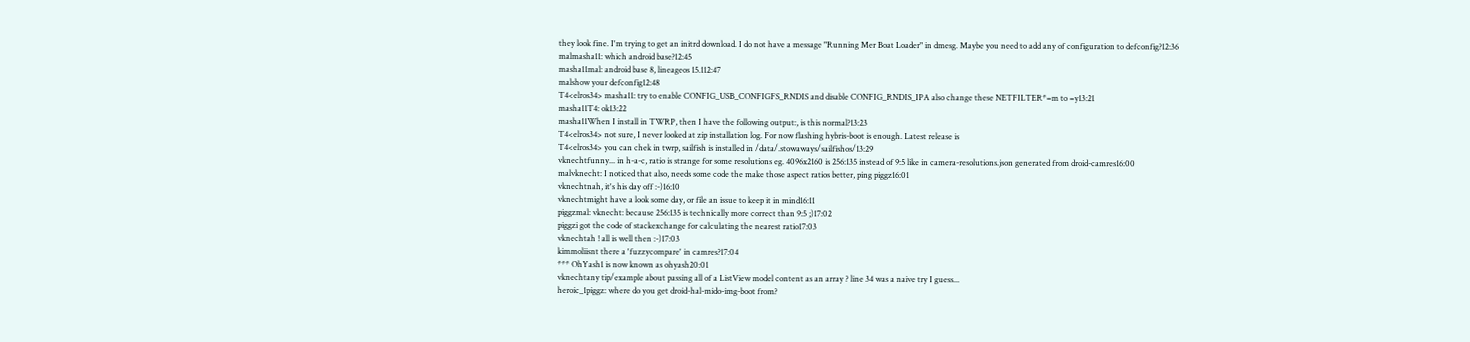they look fine. I'm trying to get an initrd download. I do not have a message "Running Mer Boat Loader" in dmesg. Maybe you need to add any of configuration to defconfig?12:36
malmasha11: which android base?12:45
masha11mal: android base 8, lineageos 15.112:47
malshow your defconfig12:48
T4<elros34> masha11: try to enable CONFIG_USB_CONFIGFS_RNDIS and disable CONFIG_RNDIS_IPA also change these NETFILTER*=m to =y13:21
masha11T4: ok13:22
masha11When I install in TWRP, then I have the following output:, is this normal?13:23
T4<elros34> not sure, I never looked at zip installation log. For now flashing hybris-boot is enough. Latest release is
T4<elros34> you can chek in twrp, sailfish is installed in /data/.stowaways/sailfishos/13:29
vknechtfunny... in h-a-c, ratio is strange for some resolutions eg. 4096x2160 is 256:135 instead of 9:5 like in camera-resolutions.json generated from droid-camres16:00
malvknecht: I noticed that also, needs some code the make those aspect ratios better, ping piggz16:01
vknechtnah, it's his day off :-)16:10
vknechtmight have a look some day, or file an issue to keep it in mind16:11
piggzmal: vknecht: because 256:135 is technically more correct than 9:5 ;)17:02
piggzi got the code of stackexchange for calculating the nearest ratio17:03
vknechtah ! all is well then :-)17:03
kimmoliisnt there a 'fuzzycompare' in camres?17:04
*** OhYash1 is now known as ohyash20:01
vknechtany tip/example about passing all of a ListView model content as an array ? line 34 was a naive try I guess...
heroic_1piggz: where do you get droid-hal-mido-img-boot from?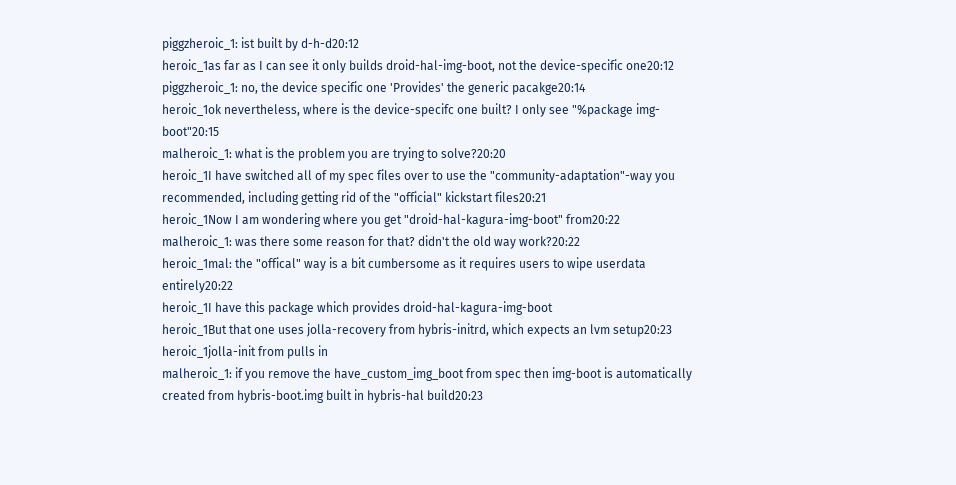piggzheroic_1: ist built by d-h-d20:12
heroic_1as far as I can see it only builds droid-hal-img-boot, not the device-specific one20:12
piggzheroic_1: no, the device specific one 'Provides' the generic pacakge20:14
heroic_1ok nevertheless, where is the device-specifc one built? I only see "%package img-boot"20:15
malheroic_1: what is the problem you are trying to solve?20:20
heroic_1I have switched all of my spec files over to use the "community-adaptation"-way you recommended, including getting rid of the "official" kickstart files20:21
heroic_1Now I am wondering where you get "droid-hal-kagura-img-boot" from20:22
malheroic_1: was there some reason for that? didn't the old way work?20:22
heroic_1mal: the "offical" way is a bit cumbersome as it requires users to wipe userdata entirely20:22
heroic_1I have this package which provides droid-hal-kagura-img-boot
heroic_1But that one uses jolla-recovery from hybris-initrd, which expects an lvm setup20:23
heroic_1jolla-init from pulls in
malheroic_1: if you remove the have_custom_img_boot from spec then img-boot is automatically created from hybris-boot.img built in hybris-hal build20:23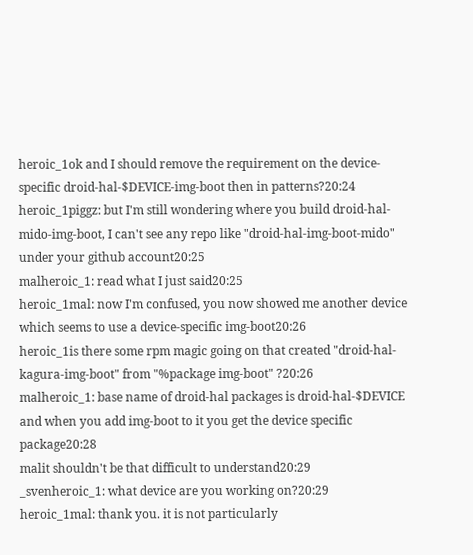heroic_1ok and I should remove the requirement on the device-specific droid-hal-$DEVICE-img-boot then in patterns?20:24
heroic_1piggz: but I'm still wondering where you build droid-hal-mido-img-boot, I can't see any repo like "droid-hal-img-boot-mido" under your github account20:25
malheroic_1: read what I just said20:25
heroic_1mal: now I'm confused, you now showed me another device which seems to use a device-specific img-boot20:26
heroic_1is there some rpm magic going on that created "droid-hal-kagura-img-boot" from "%package img-boot" ?20:26
malheroic_1: base name of droid-hal packages is droid-hal-$DEVICE and when you add img-boot to it you get the device specific package20:28
malit shouldn't be that difficult to understand20:29
_svenheroic_1: what device are you working on?20:29
heroic_1mal: thank you. it is not particularly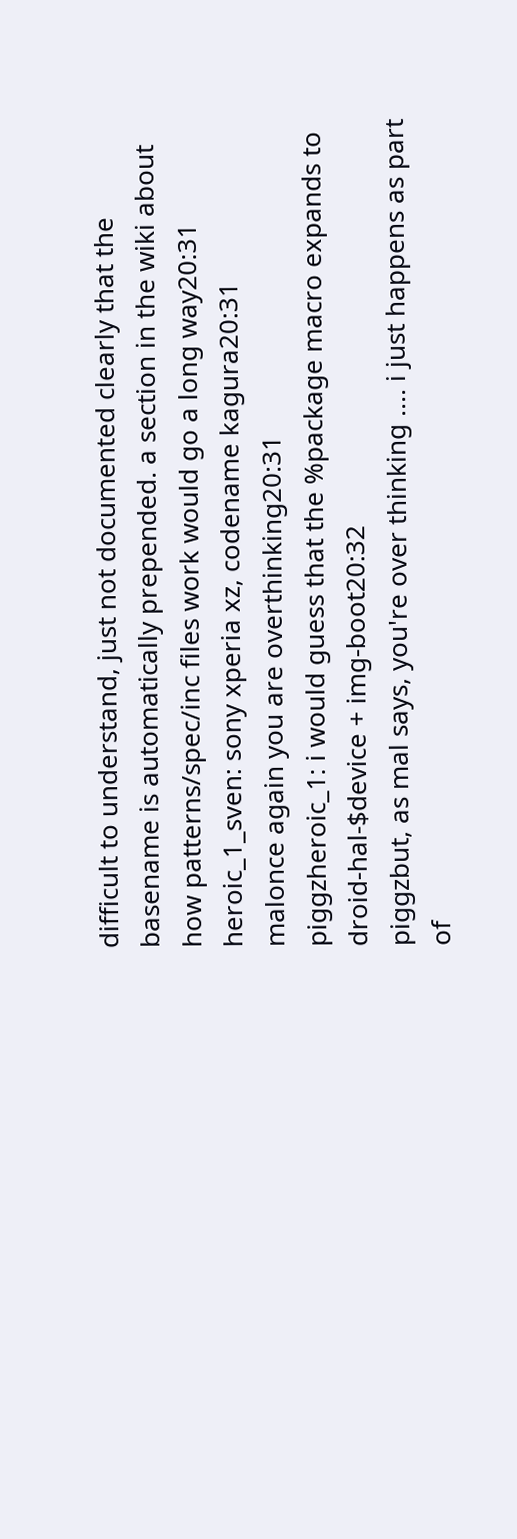difficult to understand, just not documented clearly that the basename is automatically prepended. a section in the wiki about how patterns/spec/inc files work would go a long way20:31
heroic_1_sven: sony xperia xz, codename kagura20:31
malonce again you are overthinking20:31
piggzheroic_1: i would guess that the %package macro expands to droid-hal-$device + img-boot20:32
piggzbut, as mal says, you're over thinking .... i just happens as part of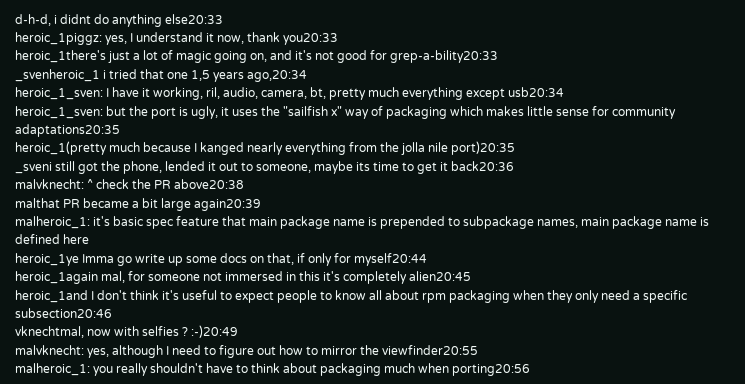d-h-d, i didnt do anything else20:33
heroic_1piggz: yes, I understand it now, thank you20:33
heroic_1there's just a lot of magic going on, and it's not good for grep-a-bility20:33
_svenheroic_1 i tried that one 1,5 years ago,20:34
heroic_1_sven: I have it working, ril, audio, camera, bt, pretty much everything except usb20:34
heroic_1_sven: but the port is ugly, it uses the "sailfish x" way of packaging which makes little sense for community adaptations20:35
heroic_1(pretty much because I kanged nearly everything from the jolla nile port)20:35
_sveni still got the phone, lended it out to someone, maybe its time to get it back20:36
malvknecht: ^ check the PR above20:38
malthat PR became a bit large again20:39
malheroic_1: it's basic spec feature that main package name is prepended to subpackage names, main package name is defined here
heroic_1ye Imma go write up some docs on that, if only for myself20:44
heroic_1again mal, for someone not immersed in this it's completely alien20:45
heroic_1and I don't think it's useful to expect people to know all about rpm packaging when they only need a specific subsection20:46
vknechtmal, now with selfies ? :-)20:49
malvknecht: yes, although I need to figure out how to mirror the viewfinder20:55
malheroic_1: you really shouldn't have to think about packaging much when porting20:56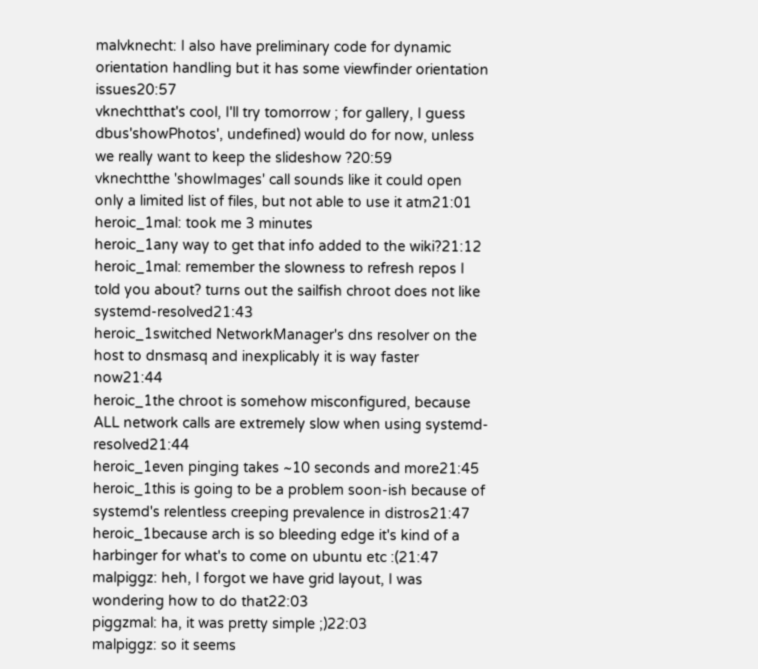malvknecht: I also have preliminary code for dynamic orientation handling but it has some viewfinder orientation issues20:57
vknechtthat's cool, I'll try tomorrow ; for gallery, I guess dbus'showPhotos', undefined) would do for now, unless we really want to keep the slideshow ?20:59
vknechtthe 'showImages' call sounds like it could open only a limited list of files, but not able to use it atm21:01
heroic_1mal: took me 3 minutes
heroic_1any way to get that info added to the wiki?21:12
heroic_1mal: remember the slowness to refresh repos I told you about? turns out the sailfish chroot does not like systemd-resolved21:43
heroic_1switched NetworkManager's dns resolver on the host to dnsmasq and inexplicably it is way faster now21:44
heroic_1the chroot is somehow misconfigured, because ALL network calls are extremely slow when using systemd-resolved21:44
heroic_1even pinging takes ~10 seconds and more21:45
heroic_1this is going to be a problem soon-ish because of systemd's relentless creeping prevalence in distros21:47
heroic_1because arch is so bleeding edge it's kind of a harbinger for what's to come on ubuntu etc :(21:47
malpiggz: heh, I forgot we have grid layout, I was wondering how to do that22:03
piggzmal: ha, it was pretty simple ;)22:03
malpiggz: so it seems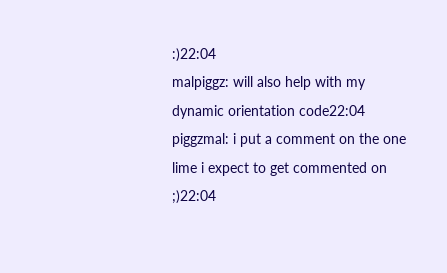:)22:04
malpiggz: will also help with my dynamic orientation code22:04
piggzmal: i put a comment on the one lime i expect to get commented on ;)22:04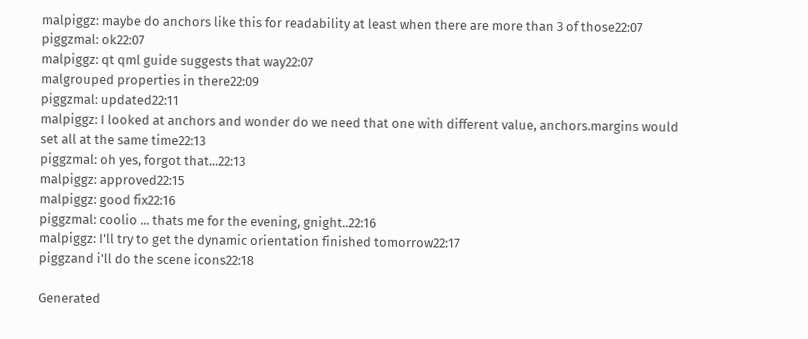malpiggz: maybe do anchors like this for readability at least when there are more than 3 of those22:07
piggzmal: ok22:07
malpiggz: qt qml guide suggests that way22:07
malgrouped properties in there22:09
piggzmal: updated22:11
malpiggz: I looked at anchors and wonder do we need that one with different value, anchors.margins would set all at the same time22:13
piggzmal: oh yes, forgot that...22:13
malpiggz: approved22:15
malpiggz: good fix22:16
piggzmal: coolio ... thats me for the evening, gnight..22:16
malpiggz: I'll try to get the dynamic orientation finished tomorrow22:17
piggzand i'll do the scene icons22:18

Generated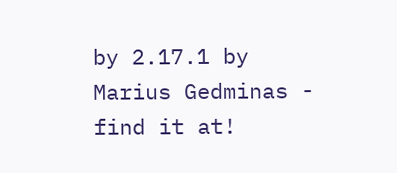by 2.17.1 by Marius Gedminas - find it at!